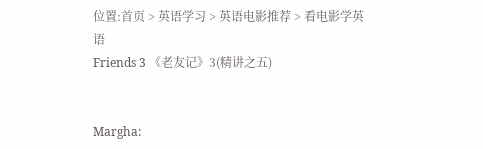位置:首页 > 英语学习 > 英语电影推荐 > 看电影学英语
Friends 3 《老友记》3(精讲之五)


Margha: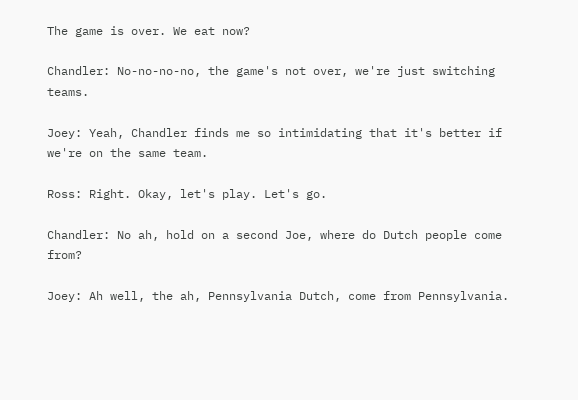The game is over. We eat now?

Chandler: No-no-no-no, the game's not over, we're just switching teams.

Joey: Yeah, Chandler finds me so intimidating that it's better if we're on the same team.

Ross: Right. Okay, let's play. Let's go.

Chandler: No ah, hold on a second Joe, where do Dutch people come from?

Joey: Ah well, the ah, Pennsylvania Dutch, come from Pennsylvania.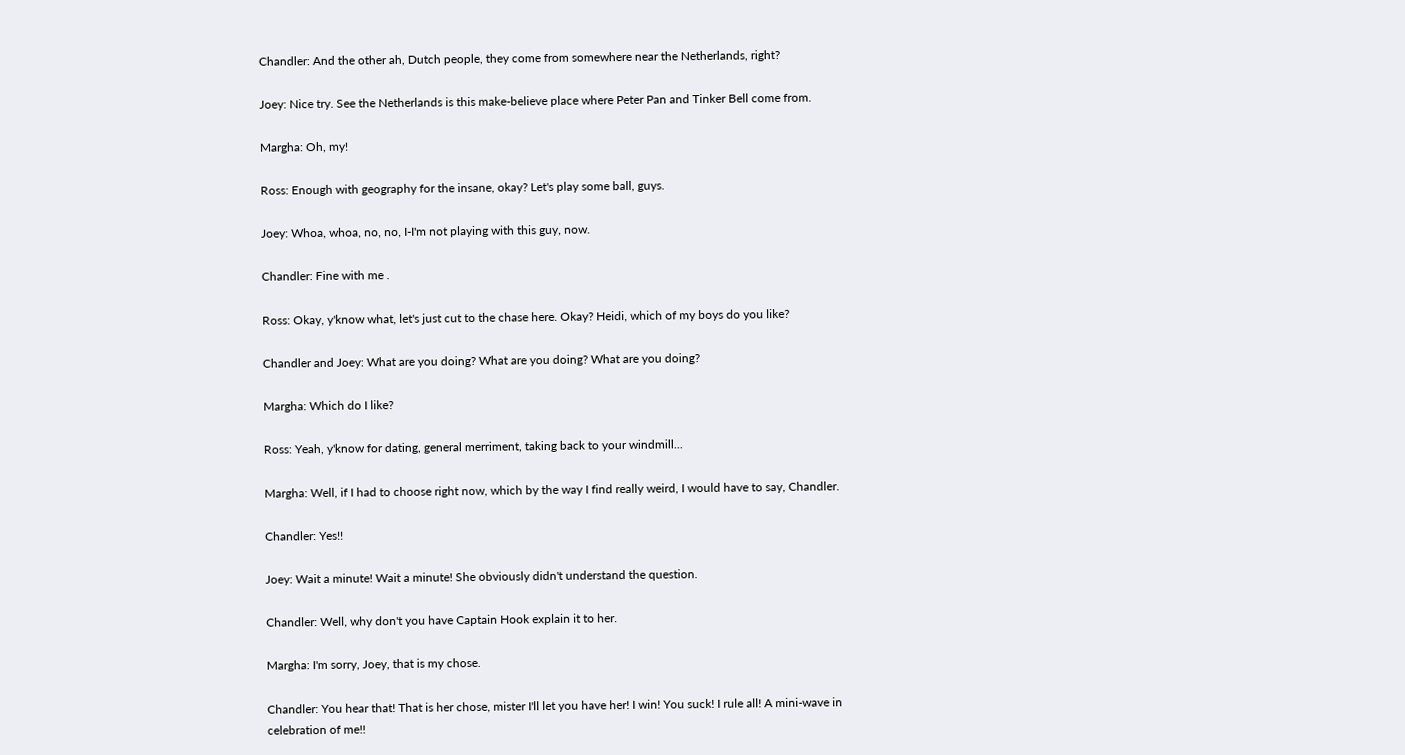Chandler: And the other ah, Dutch people, they come from somewhere near the Netherlands, right?

Joey: Nice try. See the Netherlands is this make-believe place where Peter Pan and Tinker Bell come from.

Margha: Oh, my!

Ross: Enough with geography for the insane, okay? Let's play some ball, guys.

Joey: Whoa, whoa, no, no, I-I'm not playing with this guy, now.

Chandler: Fine with me .

Ross: Okay, y'know what, let's just cut to the chase here. Okay? Heidi, which of my boys do you like?

Chandler and Joey: What are you doing? What are you doing? What are you doing?

Margha: Which do I like?

Ross: Yeah, y'know for dating, general merriment, taking back to your windmill...

Margha: Well, if I had to choose right now, which by the way I find really weird, I would have to say, Chandler.

Chandler: Yes!!

Joey: Wait a minute! Wait a minute! She obviously didn't understand the question.

Chandler: Well, why don't you have Captain Hook explain it to her.

Margha: I'm sorry, Joey, that is my chose.

Chandler: You hear that! That is her chose, mister I'll let you have her! I win! You suck! I rule all! A mini-wave in celebration of me!!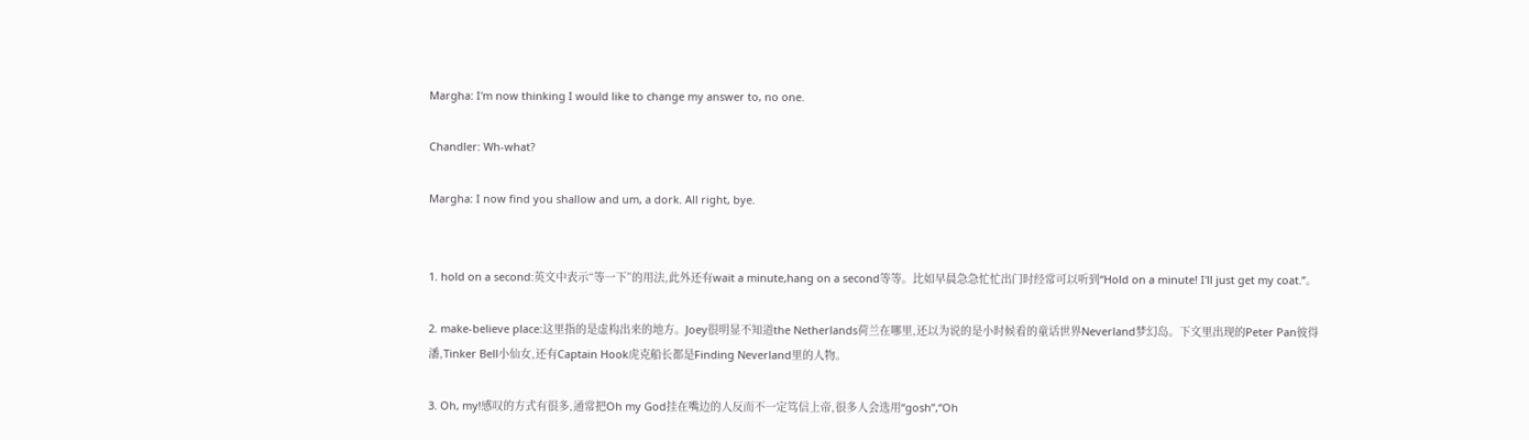Margha: I'm now thinking I would like to change my answer to, no one.

Chandler: Wh-what?

Margha: I now find you shallow and um, a dork. All right, bye.


1. hold on a second:英文中表示“等一下”的用法,此外还有wait a minute,hang on a second等等。比如早晨急急忙忙出门时经常可以听到“Hold on a minute! I'll just get my coat.”。

2. make-believe place:这里指的是虚构出来的地方。Joey很明显不知道the Netherlands荷兰在哪里,还以为说的是小时候看的童话世界Neverland梦幻岛。下文里出现的Peter Pan彼得潘,Tinker Bell小仙女,还有Captain Hook虎克船长都是Finding Neverland里的人物。

3. Oh, my!感叹的方式有很多,通常把Oh my God挂在嘴边的人反而不一定笃信上帝,很多人会选用“gosh”,“Oh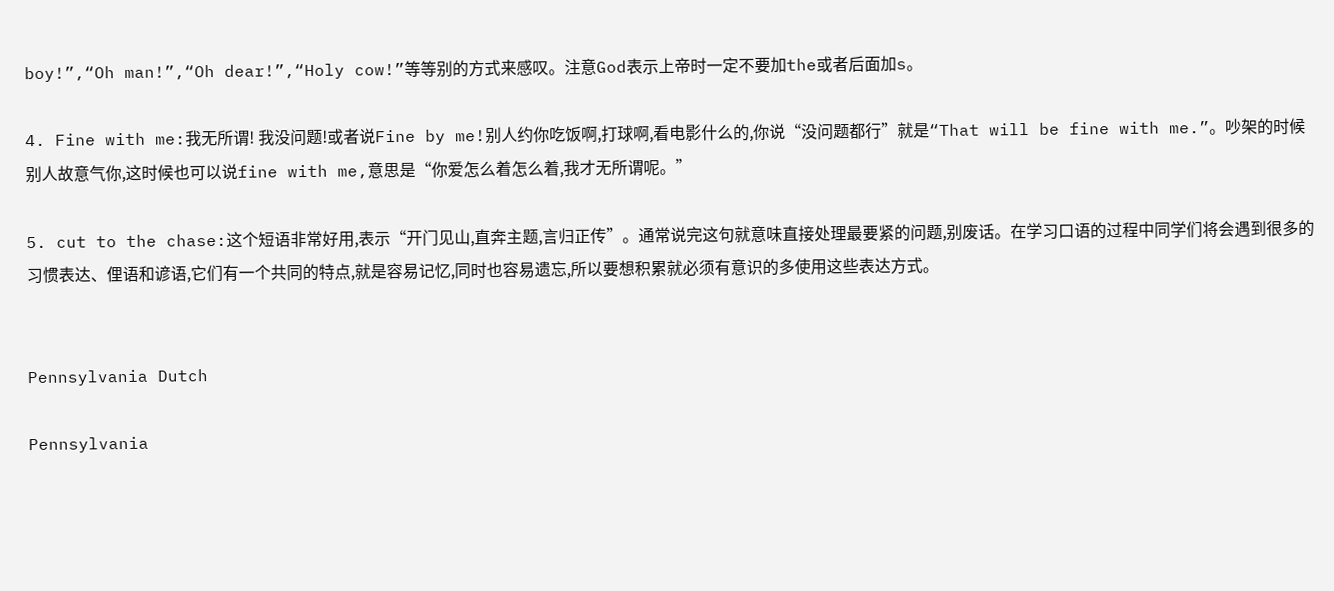boy!”,“Oh man!”,“Oh dear!”,“Holy cow!”等等别的方式来感叹。注意God表示上帝时一定不要加the或者后面加s。

4. Fine with me:我无所谓! 我没问题!或者说Fine by me!别人约你吃饭啊,打球啊,看电影什么的,你说“没问题都行”就是“That will be fine with me.”。吵架的时候别人故意气你,这时候也可以说fine with me,意思是“你爱怎么着怎么着,我才无所谓呢。”

5. cut to the chase:这个短语非常好用,表示“开门见山,直奔主题,言归正传”。通常说完这句就意味直接处理最要紧的问题,别废话。在学习口语的过程中同学们将会遇到很多的习惯表达、俚语和谚语,它们有一个共同的特点,就是容易记忆,同时也容易遗忘,所以要想积累就必须有意识的多使用这些表达方式。


Pennsylvania Dutch

Pennsylvania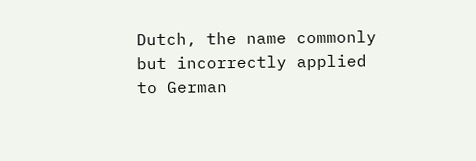Dutch, the name commonly but incorrectly applied to German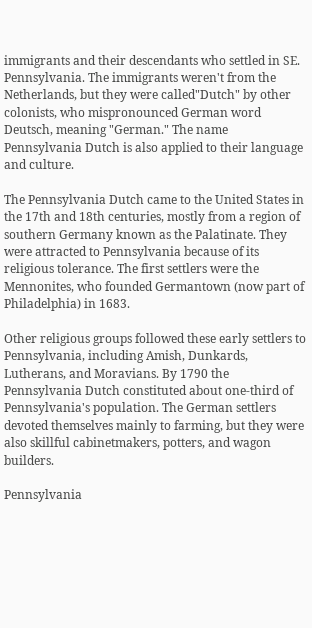immigrants and their descendants who settled in SE. Pennsylvania. The immigrants weren't from the Netherlands, but they were called"Dutch" by other colonists, who mispronounced German word Deutsch, meaning "German." The name Pennsylvania Dutch is also applied to their language and culture.

The Pennsylvania Dutch came to the United States in the 17th and 18th centuries, mostly from a region of southern Germany known as the Palatinate. They were attracted to Pennsylvania because of its religious tolerance. The first settlers were the Mennonites, who founded Germantown (now part of Philadelphia) in 1683.

Other religious groups followed these early settlers to Pennsylvania, including Amish, Dunkards, Lutherans, and Moravians. By 1790 the Pennsylvania Dutch constituted about one-third of Pennsylvania's population. The German settlers devoted themselves mainly to farming, but they were also skillful cabinetmakers, potters, and wagon builders.

Pennsylvania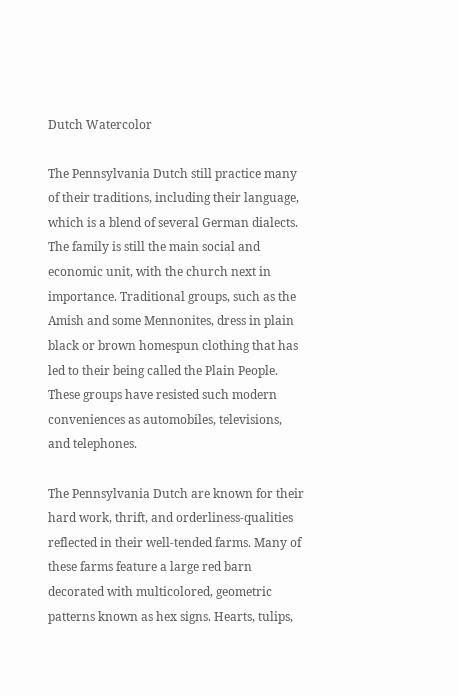Dutch Watercolor

The Pennsylvania Dutch still practice many of their traditions, including their language, which is a blend of several German dialects. The family is still the main social and economic unit, with the church next in importance. Traditional groups, such as the Amish and some Mennonites, dress in plain black or brown homespun clothing that has led to their being called the Plain People. These groups have resisted such modern conveniences as automobiles, televisions, and telephones.

The Pennsylvania Dutch are known for their hard work, thrift, and orderliness-qualities reflected in their well-tended farms. Many of these farms feature a large red barn decorated with multicolored, geometric patterns known as hex signs. Hearts, tulips,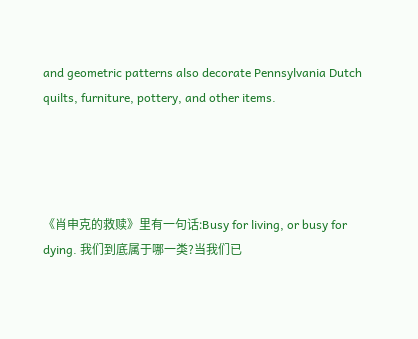and geometric patterns also decorate Pennsylvania Dutch quilts, furniture, pottery, and other items.




《肖申克的救赎》里有一句话:Busy for living, or busy for dying. 我们到底属于哪一类?当我们已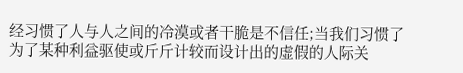经习惯了人与人之间的冷漠或者干脆是不信任;当我们习惯了为了某种利益驱使或斤斤计较而设计出的虚假的人际关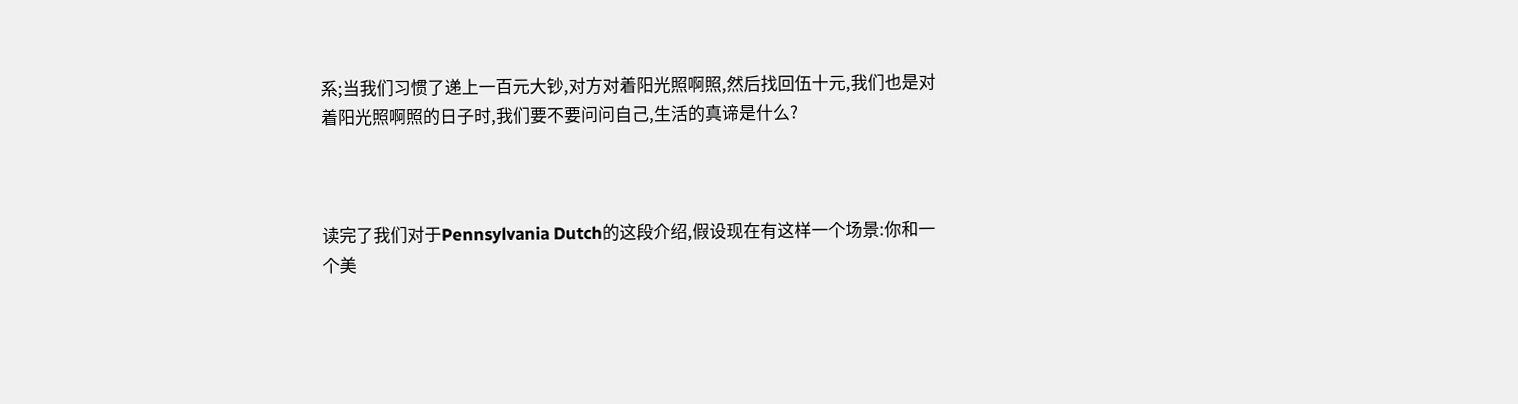系;当我们习惯了递上一百元大钞,对方对着阳光照啊照,然后找回伍十元,我们也是对着阳光照啊照的日子时,我们要不要问问自己,生活的真谛是什么?



读完了我们对于Pennsylvania Dutch的这段介绍,假设现在有这样一个场景:你和一个美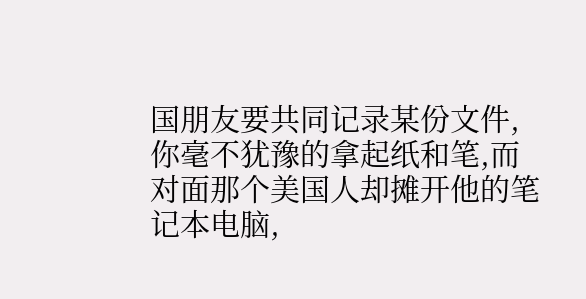国朋友要共同记录某份文件,你毫不犹豫的拿起纸和笔,而对面那个美国人却摊开他的笔记本电脑,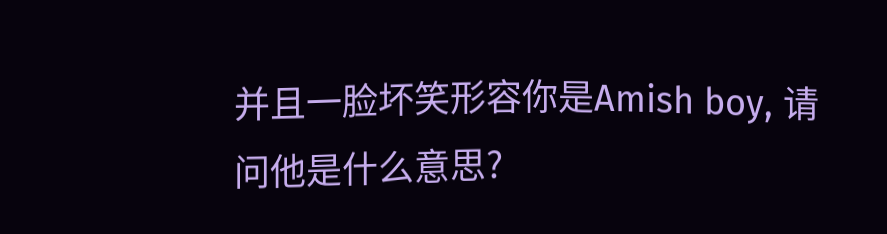并且一脸坏笑形容你是Amish boy, 请问他是什么意思?